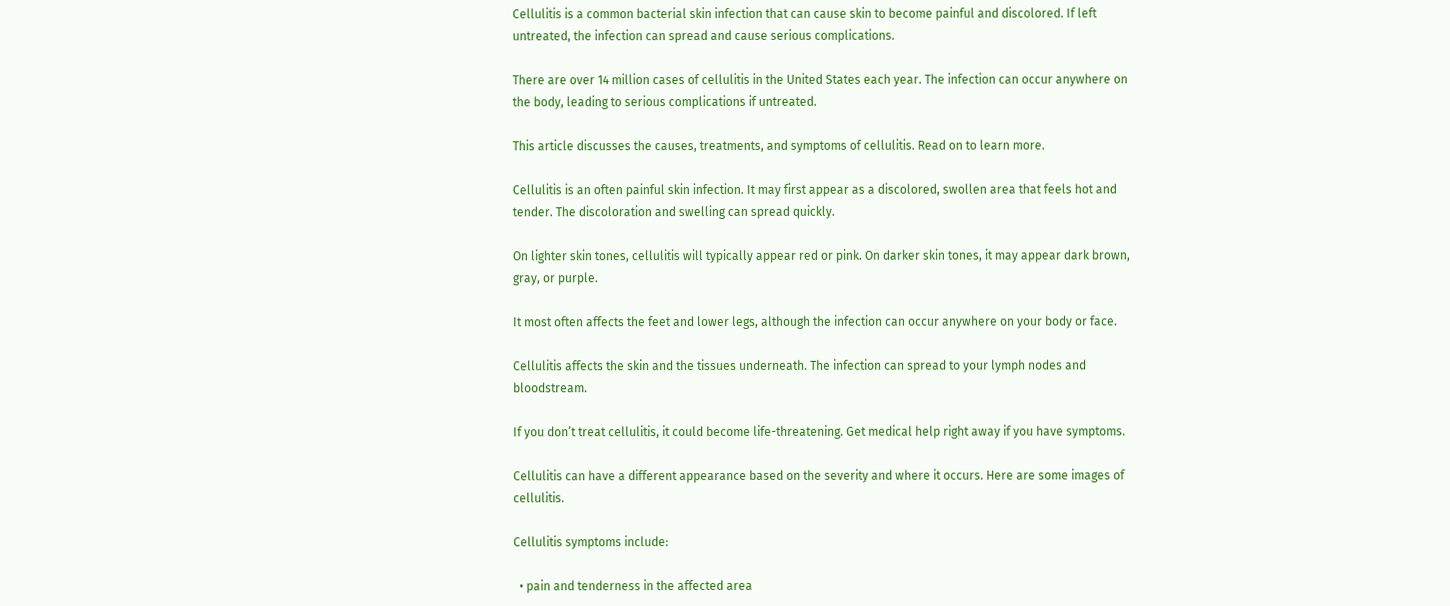Cellulitis is a common bacterial skin infection that can cause skin to become painful and discolored. If left untreated, the infection can spread and cause serious complications.

There are over 14 million cases of cellulitis in the United States each year. The infection can occur anywhere on the body, leading to serious complications if untreated.

This article discusses the causes, treatments, and symptoms of cellulitis. Read on to learn more.

Cellulitis is an often painful skin infection. It may first appear as a discolored, swollen area that feels hot and tender. The discoloration and swelling can spread quickly.

On lighter skin tones, cellulitis will typically appear red or pink. On darker skin tones, it may appear dark brown, gray, or purple.

It most often affects the feet and lower legs, although the infection can occur anywhere on your body or face.

Cellulitis affects the skin and the tissues underneath. The infection can spread to your lymph nodes and bloodstream.

If you don’t treat cellulitis, it could become life-threatening. Get medical help right away if you have symptoms.

Cellulitis can have a different appearance based on the severity and where it occurs. Here are some images of cellulitis.

Cellulitis symptoms include:

  • pain and tenderness in the affected area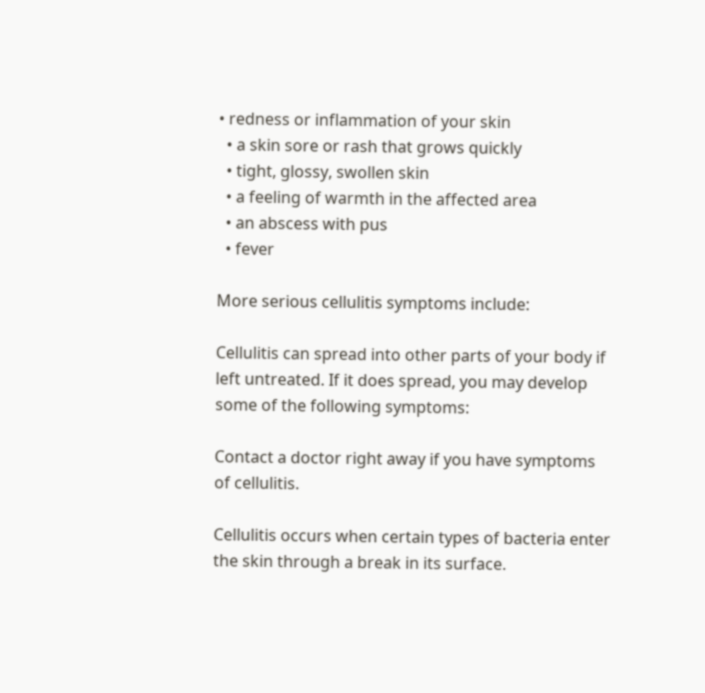• redness or inflammation of your skin
  • a skin sore or rash that grows quickly
  • tight, glossy, swollen skin
  • a feeling of warmth in the affected area
  • an abscess with pus
  • fever

More serious cellulitis symptoms include:

Cellulitis can spread into other parts of your body if left untreated. If it does spread, you may develop some of the following symptoms:

Contact a doctor right away if you have symptoms of cellulitis.

Cellulitis occurs when certain types of bacteria enter the skin through a break in its surface.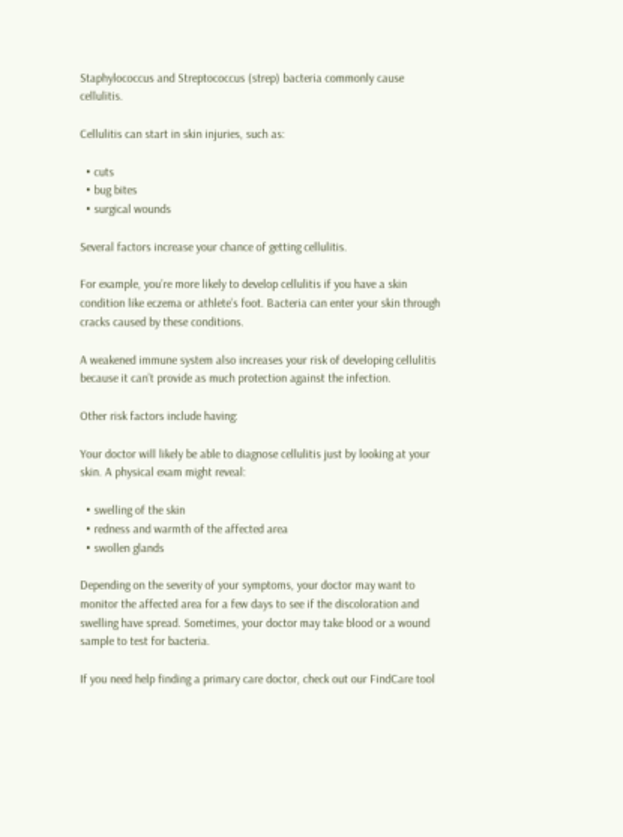Staphylococcus and Streptococcus (strep) bacteria commonly cause cellulitis.

Cellulitis can start in skin injuries, such as:

  • cuts
  • bug bites
  • surgical wounds

Several factors increase your chance of getting cellulitis.

For example, you’re more likely to develop cellulitis if you have a skin condition like eczema or athlete’s foot. Bacteria can enter your skin through cracks caused by these conditions.

A weakened immune system also increases your risk of developing cellulitis because it can’t provide as much protection against the infection.

Other risk factors include having:

Your doctor will likely be able to diagnose cellulitis just by looking at your skin. A physical exam might reveal:

  • swelling of the skin
  • redness and warmth of the affected area
  • swollen glands

Depending on the severity of your symptoms, your doctor may want to monitor the affected area for a few days to see if the discoloration and swelling have spread. Sometimes, your doctor may take blood or a wound sample to test for bacteria.

If you need help finding a primary care doctor, check out our FindCare tool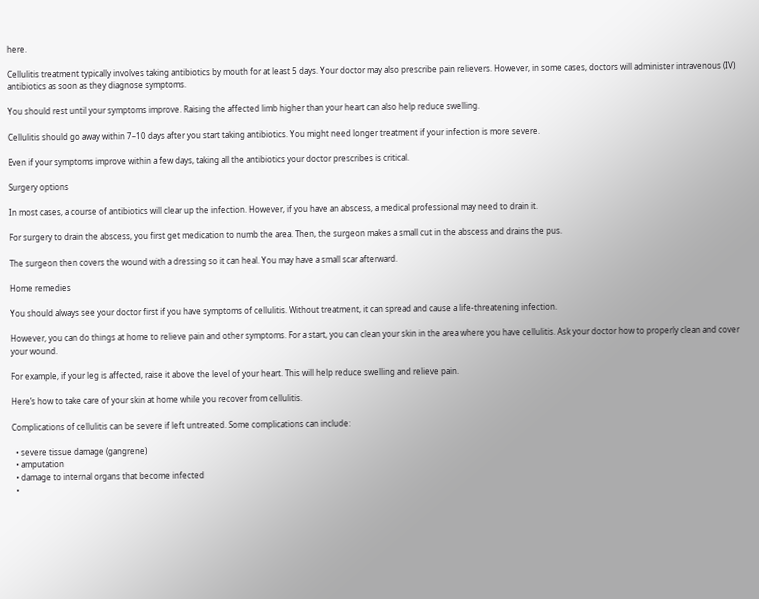here.

Cellulitis treatment typically involves taking antibiotics by mouth for at least 5 days. Your doctor may also prescribe pain relievers. However, in some cases, doctors will administer intravenous (IV) antibiotics as soon as they diagnose symptoms.

You should rest until your symptoms improve. Raising the affected limb higher than your heart can also help reduce swelling.

Cellulitis should go away within 7–10 days after you start taking antibiotics. You might need longer treatment if your infection is more severe.

Even if your symptoms improve within a few days, taking all the antibiotics your doctor prescribes is critical.

Surgery options

In most cases, a course of antibiotics will clear up the infection. However, if you have an abscess, a medical professional may need to drain it.

For surgery to drain the abscess, you first get medication to numb the area. Then, the surgeon makes a small cut in the abscess and drains the pus.

The surgeon then covers the wound with a dressing so it can heal. You may have a small scar afterward.

Home remedies

You should always see your doctor first if you have symptoms of cellulitis. Without treatment, it can spread and cause a life-threatening infection.

However, you can do things at home to relieve pain and other symptoms. For a start, you can clean your skin in the area where you have cellulitis. Ask your doctor how to properly clean and cover your wound.

For example, if your leg is affected, raise it above the level of your heart. This will help reduce swelling and relieve pain.

Here’s how to take care of your skin at home while you recover from cellulitis.

Complications of cellulitis can be severe if left untreated. Some complications can include:

  • severe tissue damage (gangrene)
  • amputation
  • damage to internal organs that become infected
  •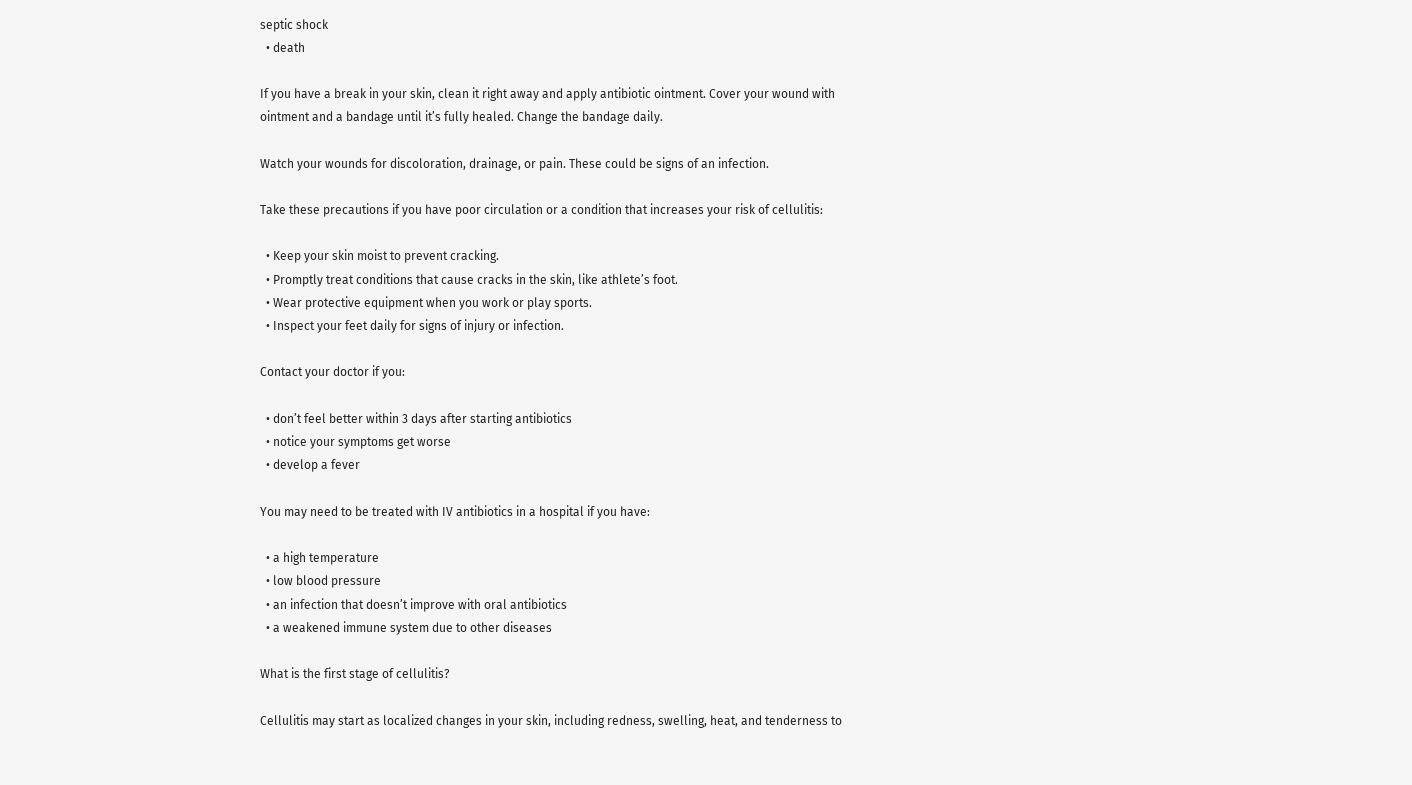septic shock
  • death

If you have a break in your skin, clean it right away and apply antibiotic ointment. Cover your wound with ointment and a bandage until it’s fully healed. Change the bandage daily.

Watch your wounds for discoloration, drainage, or pain. These could be signs of an infection.

Take these precautions if you have poor circulation or a condition that increases your risk of cellulitis:

  • Keep your skin moist to prevent cracking.
  • Promptly treat conditions that cause cracks in the skin, like athlete’s foot.
  • Wear protective equipment when you work or play sports.
  • Inspect your feet daily for signs of injury or infection.

Contact your doctor if you:

  • don’t feel better within 3 days after starting antibiotics
  • notice your symptoms get worse
  • develop a fever

You may need to be treated with IV antibiotics in a hospital if you have:

  • a high temperature
  • low blood pressure
  • an infection that doesn’t improve with oral antibiotics
  • a weakened immune system due to other diseases

What is the first stage of cellulitis?

Cellulitis may start as localized changes in your skin, including redness, swelling, heat, and tenderness to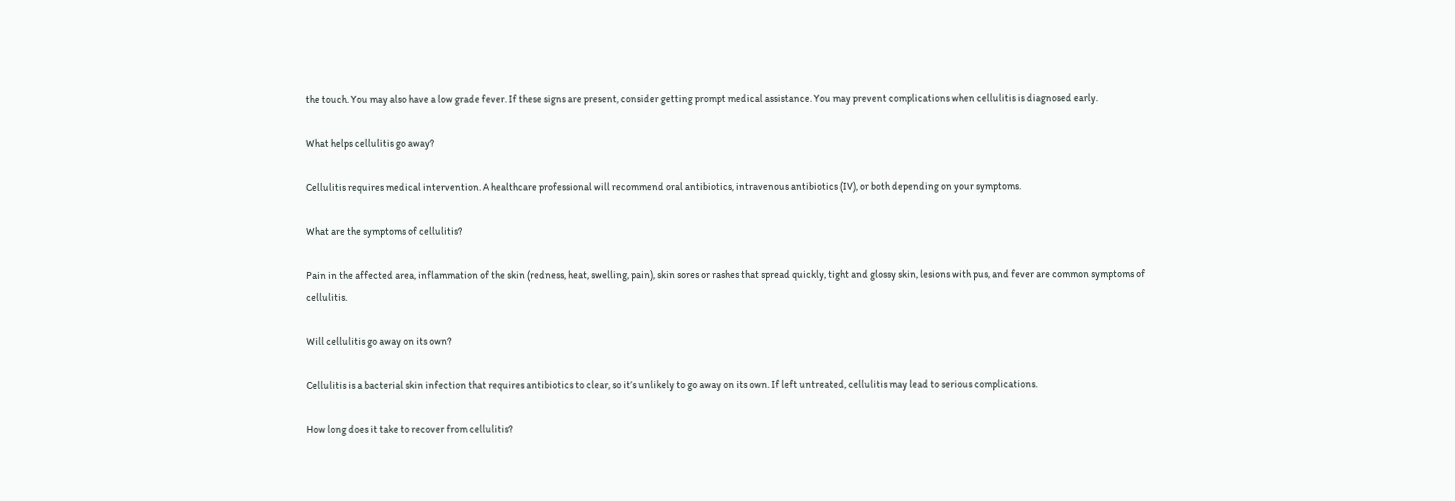the touch. You may also have a low grade fever. If these signs are present, consider getting prompt medical assistance. You may prevent complications when cellulitis is diagnosed early.

What helps cellulitis go away?

Cellulitis requires medical intervention. A healthcare professional will recommend oral antibiotics, intravenous antibiotics (IV), or both depending on your symptoms.

What are the symptoms of cellulitis?

Pain in the affected area, inflammation of the skin (redness, heat, swelling, pain), skin sores or rashes that spread quickly, tight and glossy skin, lesions with pus, and fever are common symptoms of cellulitis.

Will cellulitis go away on its own?

Cellulitis is a bacterial skin infection that requires antibiotics to clear, so it’s unlikely to go away on its own. If left untreated, cellulitis may lead to serious complications.

How long does it take to recover from cellulitis?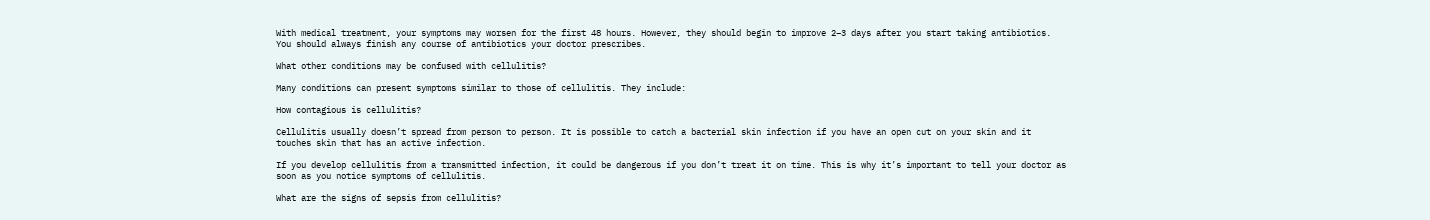With medical treatment, your symptoms may worsen for the first 48 hours. However, they should begin to improve 2–3 days after you start taking antibiotics. You should always finish any course of antibiotics your doctor prescribes.

What other conditions may be confused with cellulitis?

Many conditions can present symptoms similar to those of cellulitis. They include:

How contagious is cellulitis?

Cellulitis usually doesn’t spread from person to person. It is possible to catch a bacterial skin infection if you have an open cut on your skin and it touches skin that has an active infection.

If you develop cellulitis from a transmitted infection, it could be dangerous if you don’t treat it on time. This is why it’s important to tell your doctor as soon as you notice symptoms of cellulitis.

What are the signs of sepsis from cellulitis?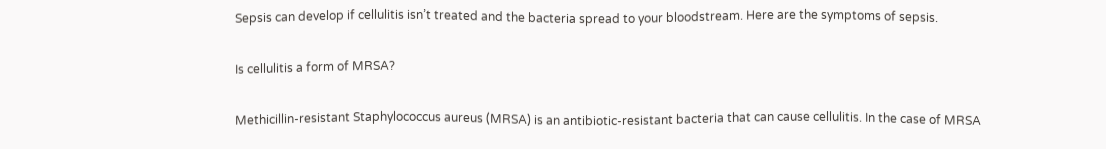Sepsis can develop if cellulitis isn’t treated and the bacteria spread to your bloodstream. Here are the symptoms of sepsis.

Is cellulitis a form of MRSA?

Methicillin-resistant Staphylococcus aureus (MRSA) is an antibiotic-resistant bacteria that can cause cellulitis. In the case of MRSA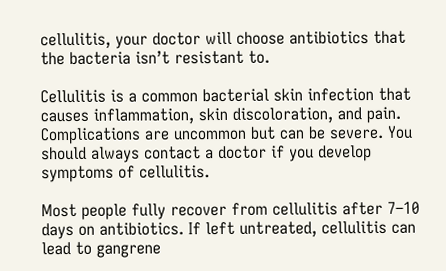cellulitis, your doctor will choose antibiotics that the bacteria isn’t resistant to.

Cellulitis is a common bacterial skin infection that causes inflammation, skin discoloration, and pain. Complications are uncommon but can be severe. You should always contact a doctor if you develop symptoms of cellulitis.

Most people fully recover from cellulitis after 7–10 days on antibiotics. If left untreated, cellulitis can lead to gangrene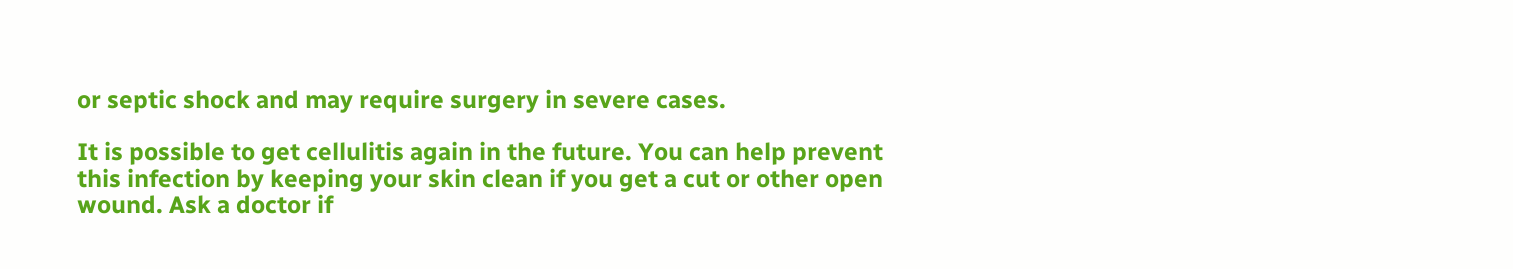or septic shock and may require surgery in severe cases.

It is possible to get cellulitis again in the future. You can help prevent this infection by keeping your skin clean if you get a cut or other open wound. Ask a doctor if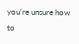you’re unsure how to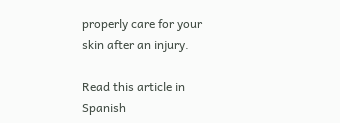properly care for your skin after an injury.

Read this article in Spanish